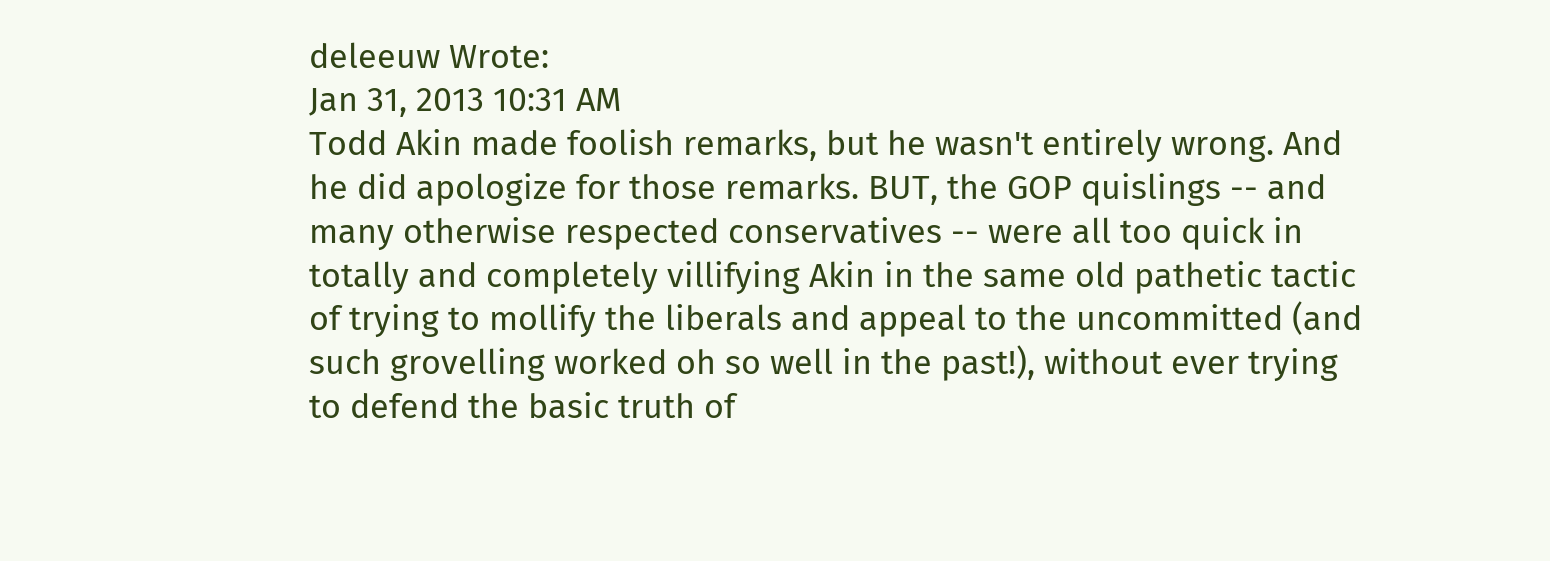deleeuw Wrote:
Jan 31, 2013 10:31 AM
Todd Akin made foolish remarks, but he wasn't entirely wrong. And he did apologize for those remarks. BUT, the GOP quislings -- and many otherwise respected conservatives -- were all too quick in totally and completely villifying Akin in the same old pathetic tactic of trying to mollify the liberals and appeal to the uncommitted (and such grovelling worked oh so well in the past!), without ever trying to defend the basic truth of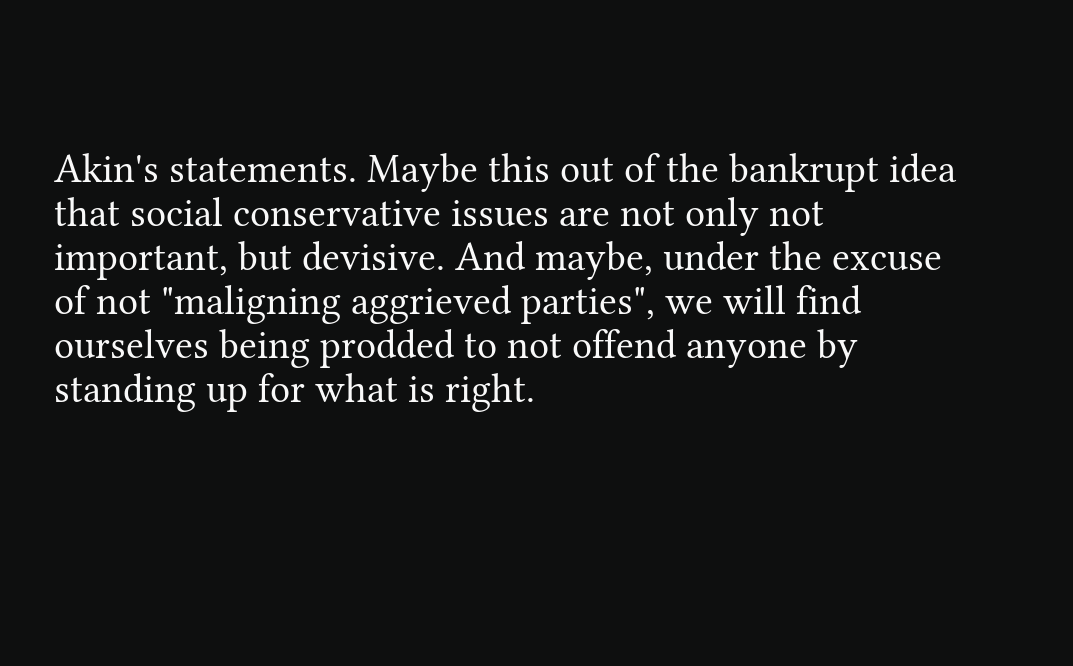Akin's statements. Maybe this out of the bankrupt idea that social conservative issues are not only not important, but devisive. And maybe, under the excuse of not "maligning aggrieved parties", we will find ourselves being prodded to not offend anyone by standing up for what is right.